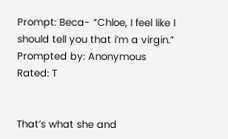Prompt: Beca- “Chloe, I feel like I should tell you that i’m a virgin.”
Prompted by: Anonymous
Rated: T


That’s what she and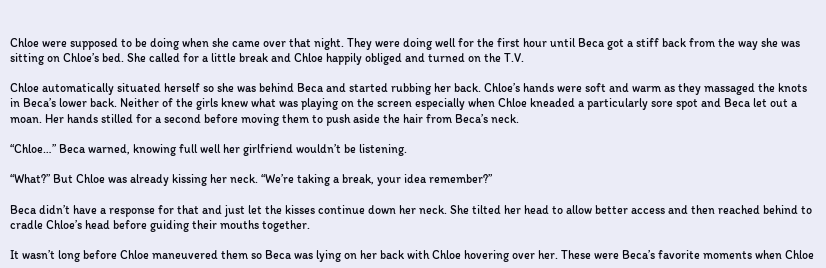Chloe were supposed to be doing when she came over that night. They were doing well for the first hour until Beca got a stiff back from the way she was sitting on Chloe’s bed. She called for a little break and Chloe happily obliged and turned on the T.V.

Chloe automatically situated herself so she was behind Beca and started rubbing her back. Chloe’s hands were soft and warm as they massaged the knots in Beca’s lower back. Neither of the girls knew what was playing on the screen especially when Chloe kneaded a particularly sore spot and Beca let out a moan. Her hands stilled for a second before moving them to push aside the hair from Beca’s neck.

“Chloe…” Beca warned, knowing full well her girlfriend wouldn’t be listening.

“What?” But Chloe was already kissing her neck. “We’re taking a break, your idea remember?”

Beca didn’t have a response for that and just let the kisses continue down her neck. She tilted her head to allow better access and then reached behind to cradle Chloe’s head before guiding their mouths together.

It wasn’t long before Chloe maneuvered them so Beca was lying on her back with Chloe hovering over her. These were Beca’s favorite moments when Chloe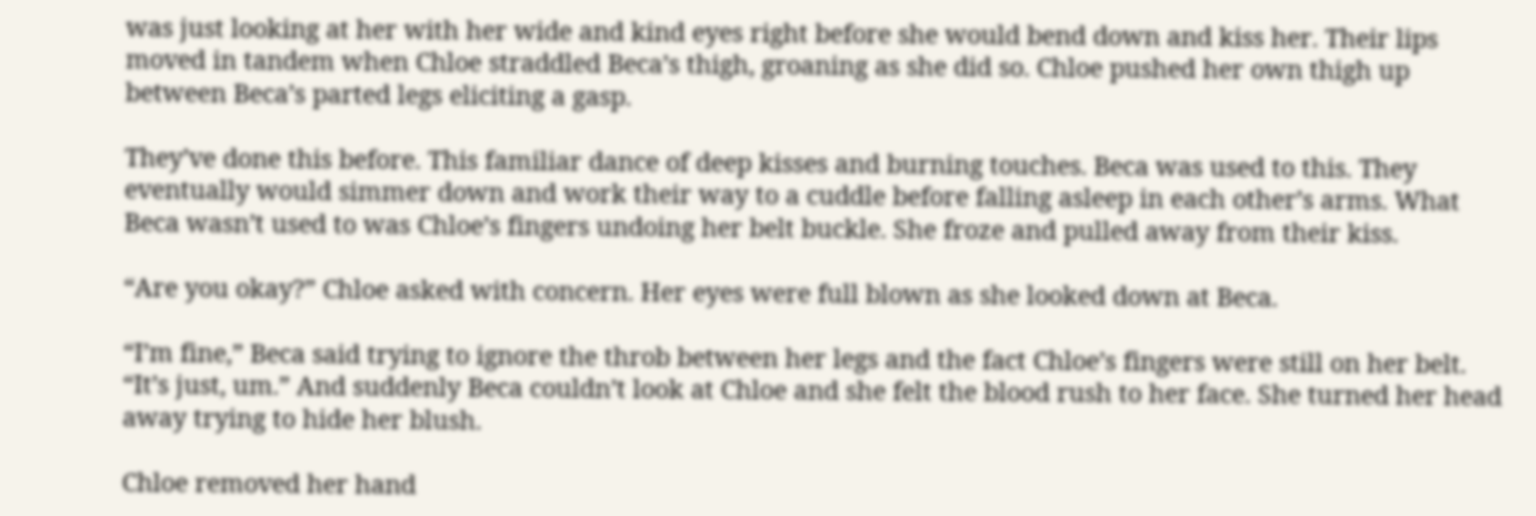was just looking at her with her wide and kind eyes right before she would bend down and kiss her. Their lips moved in tandem when Chloe straddled Beca’s thigh, groaning as she did so. Chloe pushed her own thigh up between Beca’s parted legs eliciting a gasp.

They’ve done this before. This familiar dance of deep kisses and burning touches. Beca was used to this. They eventually would simmer down and work their way to a cuddle before falling asleep in each other’s arms. What Beca wasn’t used to was Chloe’s fingers undoing her belt buckle. She froze and pulled away from their kiss.

“Are you okay?” Chloe asked with concern. Her eyes were full blown as she looked down at Beca.

“I’m fine,” Beca said trying to ignore the throb between her legs and the fact Chloe’s fingers were still on her belt. “It’s just, um.” And suddenly Beca couldn’t look at Chloe and she felt the blood rush to her face. She turned her head away trying to hide her blush.

Chloe removed her hand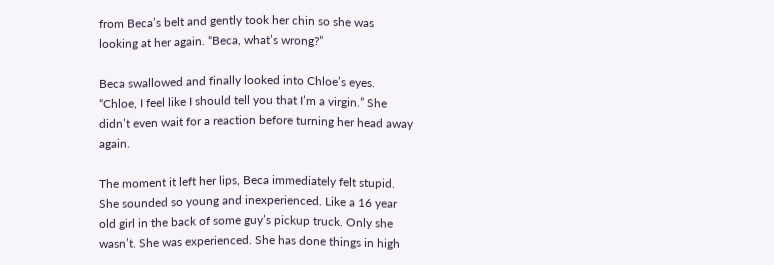from Beca’s belt and gently took her chin so she was looking at her again. “Beca, what’s wrong?”

Beca swallowed and finally looked into Chloe’s eyes. “Chloe, I feel like I should tell you that I’m a virgin.” She didn’t even wait for a reaction before turning her head away again.

The moment it left her lips, Beca immediately felt stupid. She sounded so young and inexperienced. Like a 16 year old girl in the back of some guy’s pickup truck. Only she wasn’t. She was experienced. She has done things in high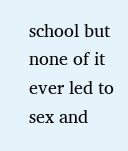school but none of it ever led to sex and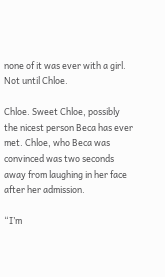none of it was ever with a girl. Not until Chloe.

Chloe. Sweet Chloe, possibly the nicest person Beca has ever met. Chloe, who Beca was convinced was two seconds away from laughing in her face after her admission.

“I’m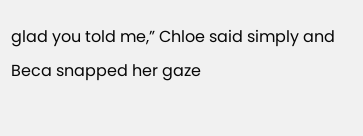glad you told me,” Chloe said simply and Beca snapped her gaze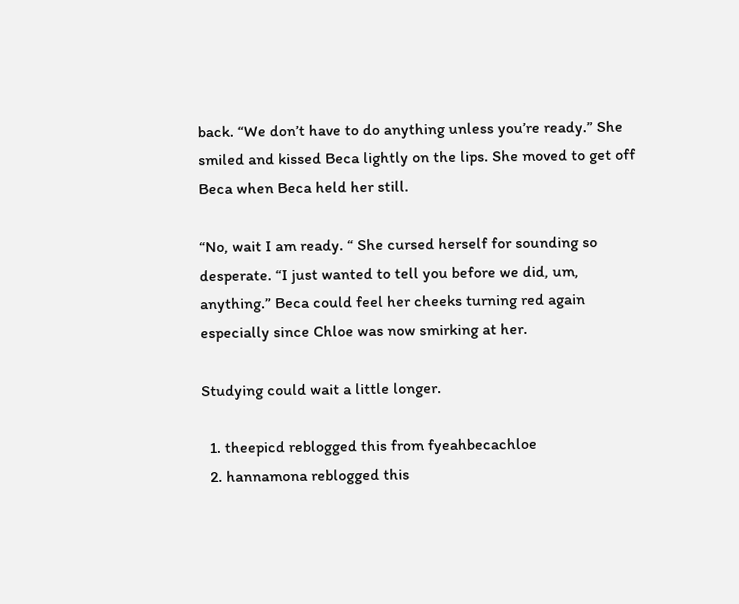back. “We don’t have to do anything unless you’re ready.” She smiled and kissed Beca lightly on the lips. She moved to get off Beca when Beca held her still.

“No, wait I am ready. “ She cursed herself for sounding so desperate. “I just wanted to tell you before we did, um, anything.” Beca could feel her cheeks turning red again especially since Chloe was now smirking at her.

Studying could wait a little longer.

  1. theepicd reblogged this from fyeahbecachloe
  2. hannamona reblogged this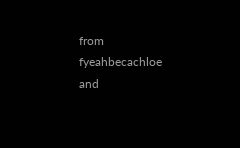from fyeahbecachloe and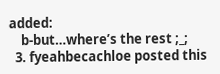added:
    b-but…where’s the rest ;_;
  3. fyeahbecachloe posted this